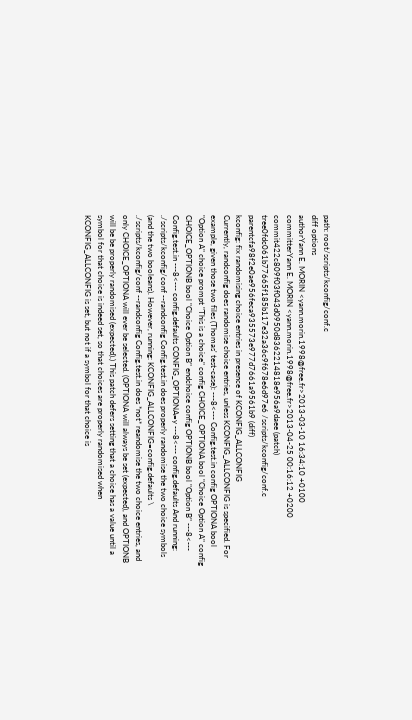path: root/scripts/kconfig/conf.c
diff options
authorYann E. MORIN <yann.morin.1998@free.fr>2013-03-10 16:34:10 +0100
committerYann E. MORIN <yann.morin.1998@free.fr>2013-04-25 00:16:12 +0200
commit422c809f03f043d0950d8362214818e956a9daee (patch)
tree0fdc061b77665f185b117e32a36c9f678e6d97e6 /scripts/kconfig/conf.c
parentcfa98f2e0ae956feca935573e977d7661a9561b9 (diff)
kconfig: fix randomising choice entries in presence of KCONFIG_ALLCONFIG
Currently, randconfig does randomise choice entries, unless KCONFIG_ALLCONFIG is specified. For example, given those two files (Thomas' test-case): ---8<--- Config.test.in config OPTIONA bool "Option A" choice prompt "This is a choice" config CHOICE_OPTIONA bool "Choice Option A" config CHOICE_OPTIONB bool "Choice Option B" endchoice config OPTIONB bool "Option B" ---8<--- Config.test.in ---8<--- config.defaults CONFIG_OPTIONA=y ---8<--- config.defaults And running: ./scripts/kconfig/conf --randconfig Config.test.in does properly randomise the two choice symbols (and the two booleans). However, running: KCONFIG_ALLCONFIG=config.defaults \ ./scripts/kconfig/conf --randconfig Config.test.in does *not* reandomise the two choice entries, and only CHOICE_OPTIONA will ever be selected. (OPTIONA will always be set (expected), and OPTIONB will be be properly randomised (expected).) This patch defers setting that a choice has a value until a symbol for that choice is indeed set, so that choices are properly randomised when KCONFIG_ALLCONFIG is set, but not if a symbol for that choice is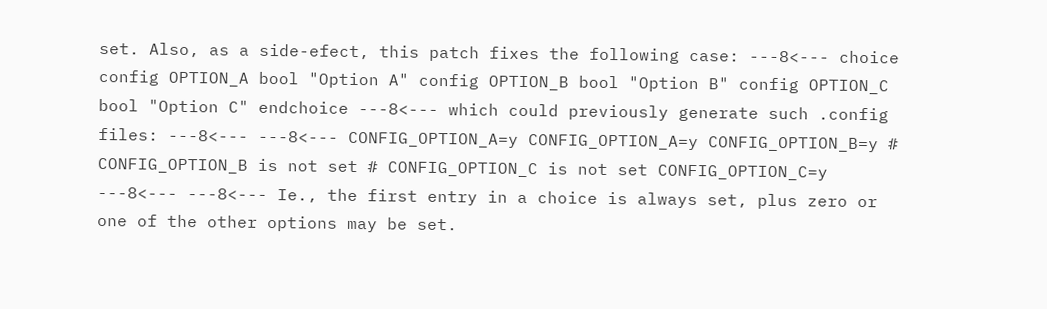set. Also, as a side-efect, this patch fixes the following case: ---8<--- choice config OPTION_A bool "Option A" config OPTION_B bool "Option B" config OPTION_C bool "Option C" endchoice ---8<--- which could previously generate such .config files: ---8<--- ---8<--- CONFIG_OPTION_A=y CONFIG_OPTION_A=y CONFIG_OPTION_B=y # CONFIG_OPTION_B is not set # CONFIG_OPTION_C is not set CONFIG_OPTION_C=y ---8<--- ---8<--- Ie., the first entry in a choice is always set, plus zero or one of the other options may be set.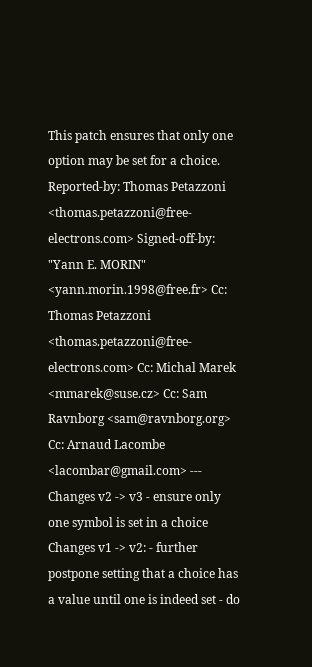This patch ensures that only one option may be set for a choice. Reported-by: Thomas Petazzoni <thomas.petazzoni@free-electrons.com> Signed-off-by: "Yann E. MORIN" <yann.morin.1998@free.fr> Cc: Thomas Petazzoni <thomas.petazzoni@free-electrons.com> Cc: Michal Marek <mmarek@suse.cz> Cc: Sam Ravnborg <sam@ravnborg.org> Cc: Arnaud Lacombe <lacombar@gmail.com> --- Changes v2 -> v3 - ensure only one symbol is set in a choice Changes v1 -> v2: - further postpone setting that a choice has a value until one is indeed set - do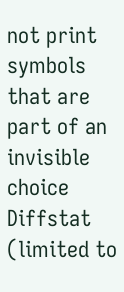not print symbols that are part of an invisible choice
Diffstat (limited to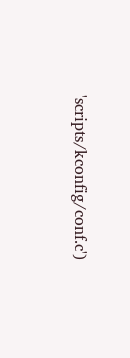'scripts/kconfig/conf.c')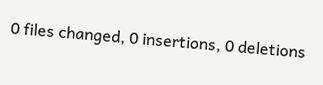0 files changed, 0 insertions, 0 deletions